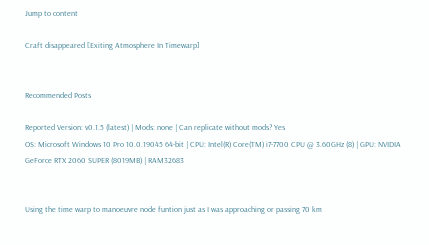Jump to content

Craft disappeared [Exiting Atmosphere In Timewarp]


Recommended Posts

Reported Version: v0.1.5 (latest) | Mods: none | Can replicate without mods? Yes
OS: Microsoft Windows 10 Pro 10.0.19045 64-bit | CPU: Intel(R) Core(TM) i7-7700 CPU @ 3.60GHz (8) | GPU: NVIDIA GeForce RTX 2060 SUPER (8019MB) | RAM32683


Using the time warp to manoeuvre node funtion just as I was approaching or passing 70 km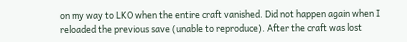on my way to LKO when the entire craft vanished. Did not happen again when I reloaded the previous save (unable to reproduce). After the craft was lost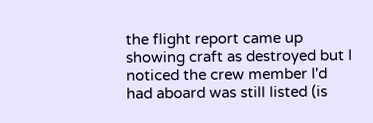the flight report came up showing craft as destroyed but I noticed the crew member I'd had aboard was still listed (is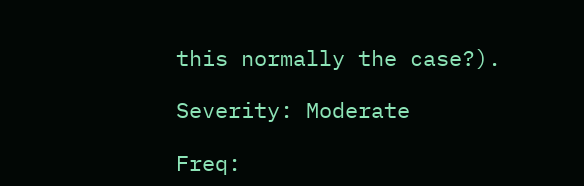this normally the case?).

Severity: Moderate

Freq: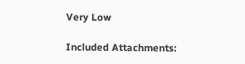Very Low

Included Attachments: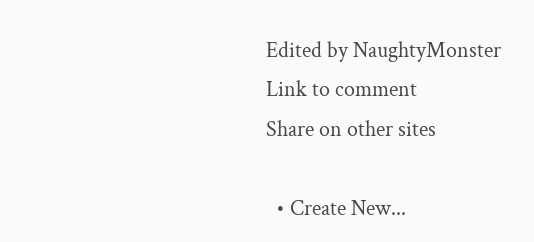Edited by NaughtyMonster
Link to comment
Share on other sites

  • Create New...